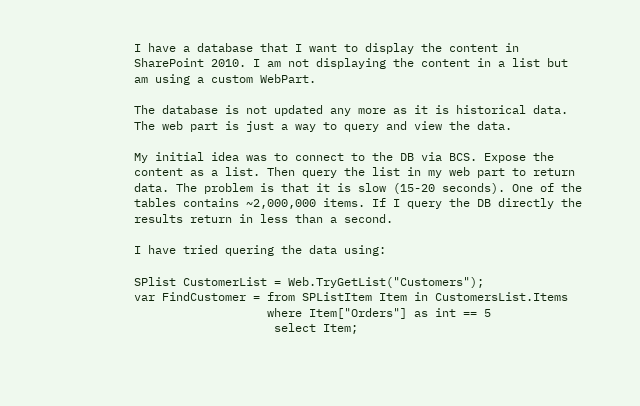I have a database that I want to display the content in SharePoint 2010. I am not displaying the content in a list but am using a custom WebPart.

The database is not updated any more as it is historical data. The web part is just a way to query and view the data.

My initial idea was to connect to the DB via BCS. Expose the content as a list. Then query the list in my web part to return data. The problem is that it is slow (15-20 seconds). One of the tables contains ~2,000,000 items. If I query the DB directly the results return in less than a second.

I have tried quering the data using:

SPlist CustomerList = Web.TryGetList("Customers");
var FindCustomer = from SPListItem Item in CustomersList.Items
                   where Item["Orders"] as int == 5
                    select Item;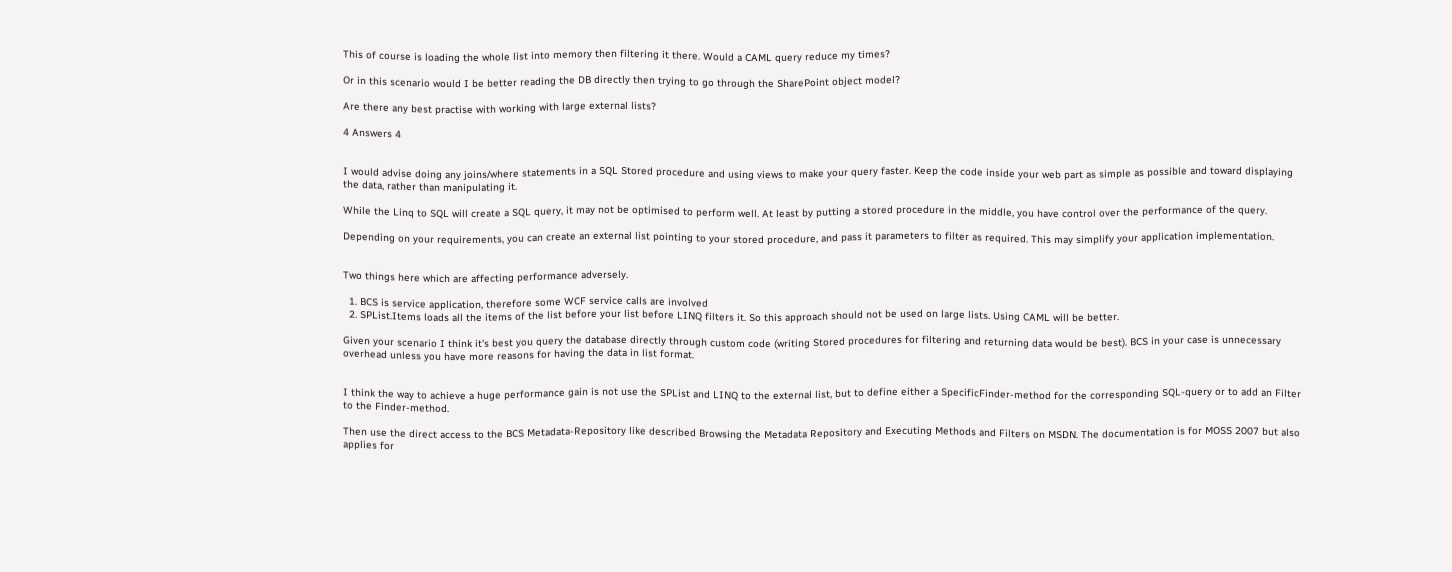This of course is loading the whole list into memory then filtering it there. Would a CAML query reduce my times?

Or in this scenario would I be better reading the DB directly then trying to go through the SharePoint object model?

Are there any best practise with working with large external lists?

4 Answers 4


I would advise doing any joins/where statements in a SQL Stored procedure and using views to make your query faster. Keep the code inside your web part as simple as possible and toward displaying the data, rather than manipulating it.

While the Linq to SQL will create a SQL query, it may not be optimised to perform well. At least by putting a stored procedure in the middle, you have control over the performance of the query.

Depending on your requirements, you can create an external list pointing to your stored procedure, and pass it parameters to filter as required. This may simplify your application implementation.


Two things here which are affecting performance adversely.

  1. BCS is service application, therefore some WCF service calls are involved
  2. SPList.Items loads all the items of the list before your list before LINQ filters it. So this approach should not be used on large lists. Using CAML will be better.

Given your scenario I think it's best you query the database directly through custom code (writing Stored procedures for filtering and returning data would be best). BCS in your case is unnecessary overhead unless you have more reasons for having the data in list format.


I think the way to achieve a huge performance gain is not use the SPList and LINQ to the external list, but to define either a SpecificFinder-method for the corresponding SQL-query or to add an Filter to the Finder-method.

Then use the direct access to the BCS Metadata-Repository like described Browsing the Metadata Repository and Executing Methods and Filters on MSDN. The documentation is for MOSS 2007 but also applies for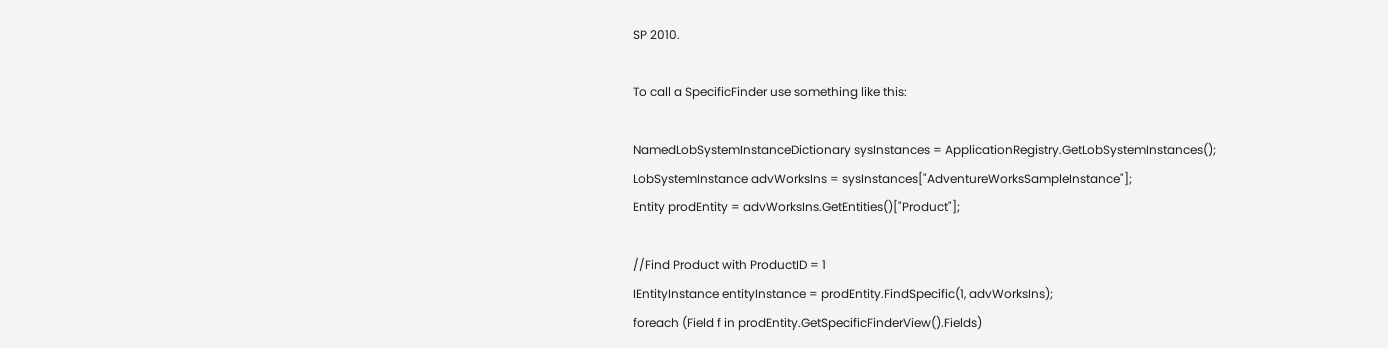SP 2010.

To call a SpecificFinder use something like this:

NamedLobSystemInstanceDictionary sysInstances = ApplicationRegistry.GetLobSystemInstances();
LobSystemInstance advWorksIns = sysInstances["AdventureWorksSampleInstance"];
Entity prodEntity = advWorksIns.GetEntities()["Product"];

//Find Product with ProductID = 1
IEntityInstance entityInstance = prodEntity.FindSpecific(1, advWorksIns);
foreach (Field f in prodEntity.GetSpecificFinderView().Fields)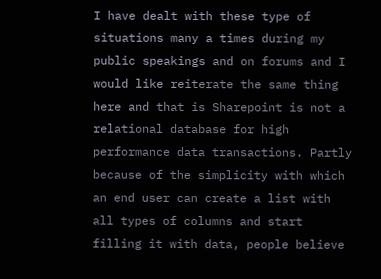I have dealt with these type of situations many a times during my public speakings and on forums and I would like reiterate the same thing here and that is Sharepoint is not a relational database for high performance data transactions. Partly because of the simplicity with which an end user can create a list with all types of columns and start filling it with data, people believe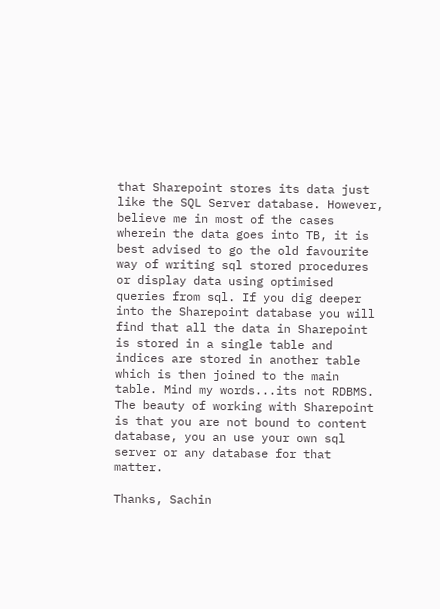that Sharepoint stores its data just like the SQL Server database. However, believe me in most of the cases wherein the data goes into TB, it is best advised to go the old favourite way of writing sql stored procedures or display data using optimised queries from sql. If you dig deeper into the Sharepoint database you will find that all the data in Sharepoint is stored in a single table and indices are stored in another table which is then joined to the main table. Mind my words...its not RDBMS. The beauty of working with Sharepoint is that you are not bound to content database, you an use your own sql server or any database for that matter.

Thanks, Sachin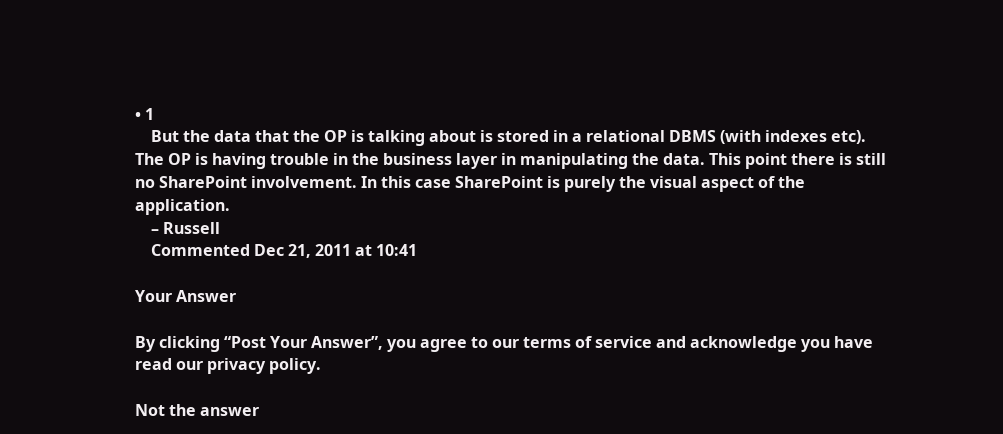• 1
    But the data that the OP is talking about is stored in a relational DBMS (with indexes etc). The OP is having trouble in the business layer in manipulating the data. This point there is still no SharePoint involvement. In this case SharePoint is purely the visual aspect of the application.
    – Russell
    Commented Dec 21, 2011 at 10:41

Your Answer

By clicking “Post Your Answer”, you agree to our terms of service and acknowledge you have read our privacy policy.

Not the answer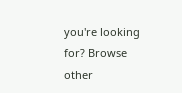you're looking for? Browse other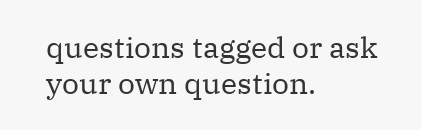questions tagged or ask your own question.